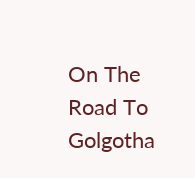On The Road To Golgotha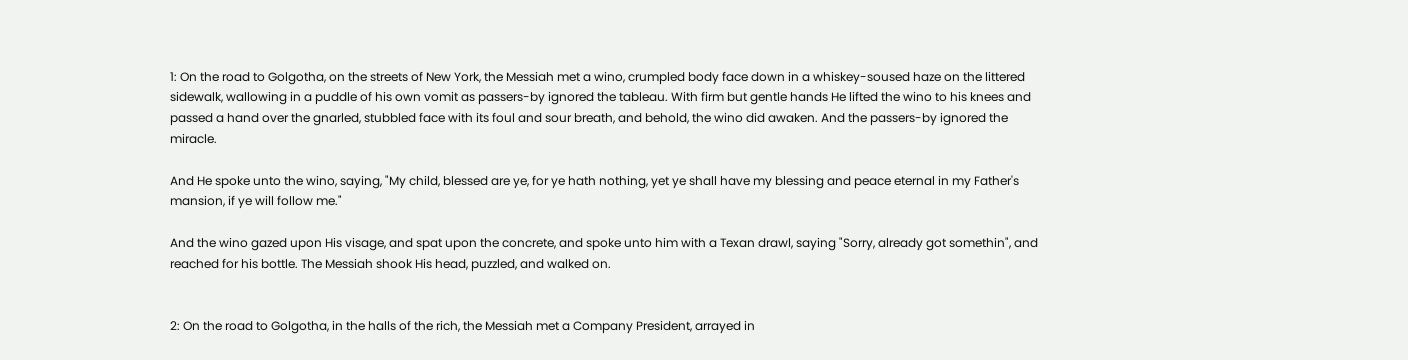1: On the road to Golgotha, on the streets of New York, the Messiah met a wino, crumpled body face down in a whiskey-soused haze on the littered sidewalk, wallowing in a puddle of his own vomit as passers-by ignored the tableau. With firm but gentle hands He lifted the wino to his knees and passed a hand over the gnarled, stubbled face with its foul and sour breath, and behold, the wino did awaken. And the passers-by ignored the miracle.

And He spoke unto the wino, saying, "My child, blessed are ye, for ye hath nothing, yet ye shall have my blessing and peace eternal in my Father's mansion, if ye will follow me."

And the wino gazed upon His visage, and spat upon the concrete, and spoke unto him with a Texan drawl, saying "Sorry, already got somethin", and reached for his bottle. The Messiah shook His head, puzzled, and walked on.


2: On the road to Golgotha, in the halls of the rich, the Messiah met a Company President, arrayed in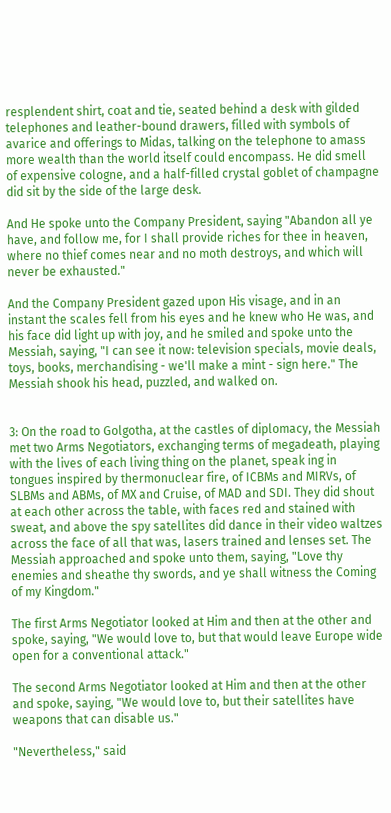resplendent shirt, coat and tie, seated behind a desk with gilded telephones and leather-bound drawers, filled with symbols of avarice and offerings to Midas, talking on the telephone to amass more wealth than the world itself could encompass. He did smell of expensive cologne, and a half-filled crystal goblet of champagne did sit by the side of the large desk.

And He spoke unto the Company President, saying "Abandon all ye have, and follow me, for I shall provide riches for thee in heaven, where no thief comes near and no moth destroys, and which will never be exhausted."

And the Company President gazed upon His visage, and in an instant the scales fell from his eyes and he knew who He was, and his face did light up with joy, and he smiled and spoke unto the Messiah, saying, "I can see it now: television specials, movie deals, toys, books, merchandising - we'll make a mint - sign here." The Messiah shook his head, puzzled, and walked on.


3: On the road to Golgotha, at the castles of diplomacy, the Messiah met two Arms Negotiators, exchanging terms of megadeath, playing with the lives of each living thing on the planet, speak ing in tongues inspired by thermonuclear fire, of ICBMs and MIRVs, of SLBMs and ABMs, of MX and Cruise, of MAD and SDI. They did shout at each other across the table, with faces red and stained with sweat, and above the spy satellites did dance in their video waltzes across the face of all that was, lasers trained and lenses set. The Messiah approached and spoke unto them, saying, "Love thy enemies and sheathe thy swords, and ye shall witness the Coming of my Kingdom."

The first Arms Negotiator looked at Him and then at the other and spoke, saying, "We would love to, but that would leave Europe wide open for a conventional attack."

The second Arms Negotiator looked at Him and then at the other and spoke, saying, "We would love to, but their satellites have weapons that can disable us."

"Nevertheless," said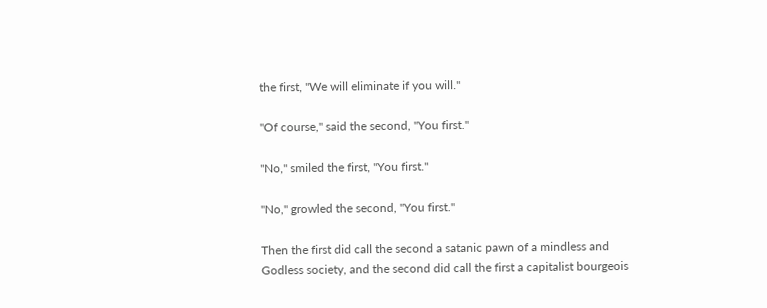the first, "We will eliminate if you will."

"Of course," said the second, "You first."

"No," smiled the first, "You first."

"No," growled the second, "You first."

Then the first did call the second a satanic pawn of a mindless and Godless society, and the second did call the first a capitalist bourgeois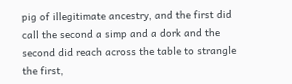pig of illegitimate ancestry, and the first did call the second a simp and a dork and the second did reach across the table to strangle the first,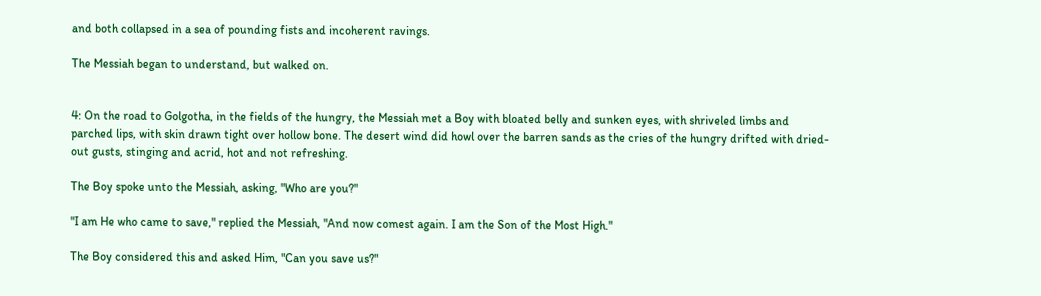and both collapsed in a sea of pounding fists and incoherent ravings.

The Messiah began to understand, but walked on.


4: On the road to Golgotha, in the fields of the hungry, the Messiah met a Boy with bloated belly and sunken eyes, with shriveled limbs and parched lips, with skin drawn tight over hollow bone. The desert wind did howl over the barren sands as the cries of the hungry drifted with dried-out gusts, stinging and acrid, hot and not refreshing.

The Boy spoke unto the Messiah, asking, "Who are you?"

"I am He who came to save," replied the Messiah, "And now comest again. I am the Son of the Most High."

The Boy considered this and asked Him, "Can you save us?"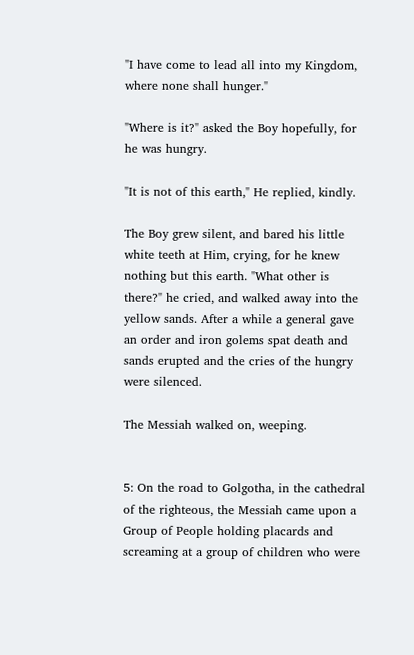"I have come to lead all into my Kingdom, where none shall hunger."

"Where is it?" asked the Boy hopefully, for he was hungry.

"It is not of this earth," He replied, kindly.

The Boy grew silent, and bared his little white teeth at Him, crying, for he knew nothing but this earth. "What other is there?" he cried, and walked away into the yellow sands. After a while a general gave an order and iron golems spat death and sands erupted and the cries of the hungry were silenced.

The Messiah walked on, weeping.


5: On the road to Golgotha, in the cathedral of the righteous, the Messiah came upon a Group of People holding placards and screaming at a group of children who were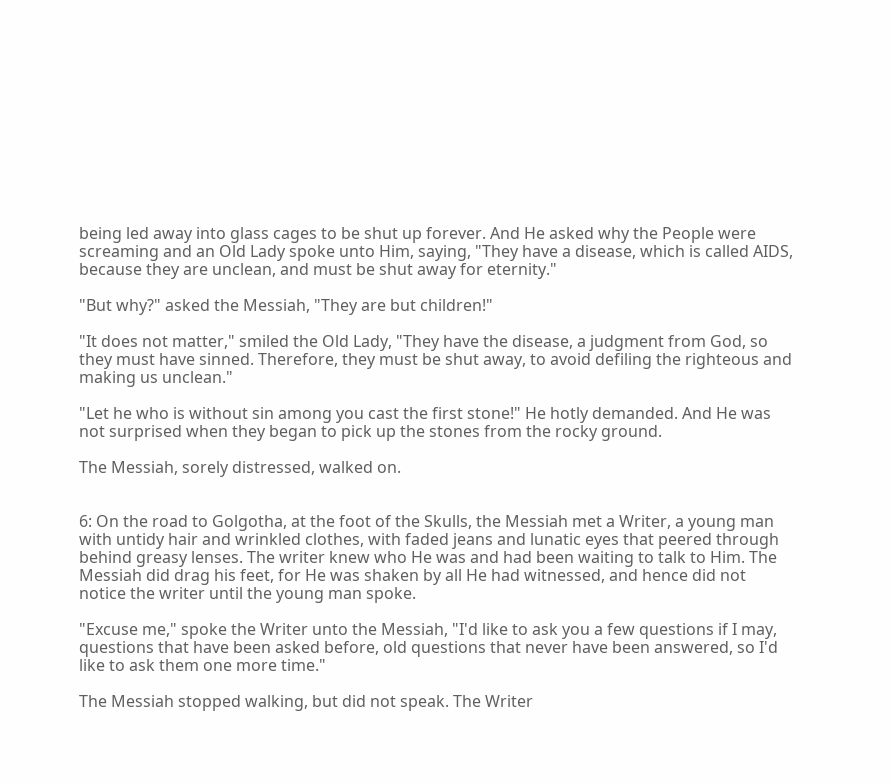being led away into glass cages to be shut up forever. And He asked why the People were screaming and an Old Lady spoke unto Him, saying, "They have a disease, which is called AIDS, because they are unclean, and must be shut away for eternity."

"But why?" asked the Messiah, "They are but children!"

"It does not matter," smiled the Old Lady, "They have the disease, a judgment from God, so they must have sinned. Therefore, they must be shut away, to avoid defiling the righteous and making us unclean."

"Let he who is without sin among you cast the first stone!" He hotly demanded. And He was not surprised when they began to pick up the stones from the rocky ground.

The Messiah, sorely distressed, walked on.


6: On the road to Golgotha, at the foot of the Skulls, the Messiah met a Writer, a young man with untidy hair and wrinkled clothes, with faded jeans and lunatic eyes that peered through behind greasy lenses. The writer knew who He was and had been waiting to talk to Him. The Messiah did drag his feet, for He was shaken by all He had witnessed, and hence did not notice the writer until the young man spoke.

"Excuse me," spoke the Writer unto the Messiah, "I'd like to ask you a few questions if I may, questions that have been asked before, old questions that never have been answered, so I'd like to ask them one more time."

The Messiah stopped walking, but did not speak. The Writer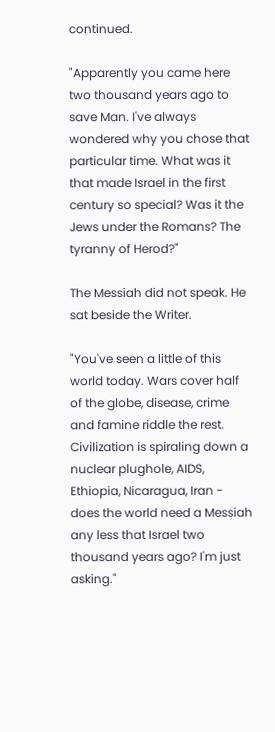continued.

"Apparently you came here two thousand years ago to save Man. I've always wondered why you chose that particular time. What was it that made Israel in the first century so special? Was it the Jews under the Romans? The tyranny of Herod?"

The Messiah did not speak. He sat beside the Writer.

"You've seen a little of this world today. Wars cover half of the globe, disease, crime and famine riddle the rest. Civilization is spiraling down a nuclear plughole, AIDS, Ethiopia, Nicaragua, Iran - does the world need a Messiah any less that Israel two thousand years ago? I'm just asking."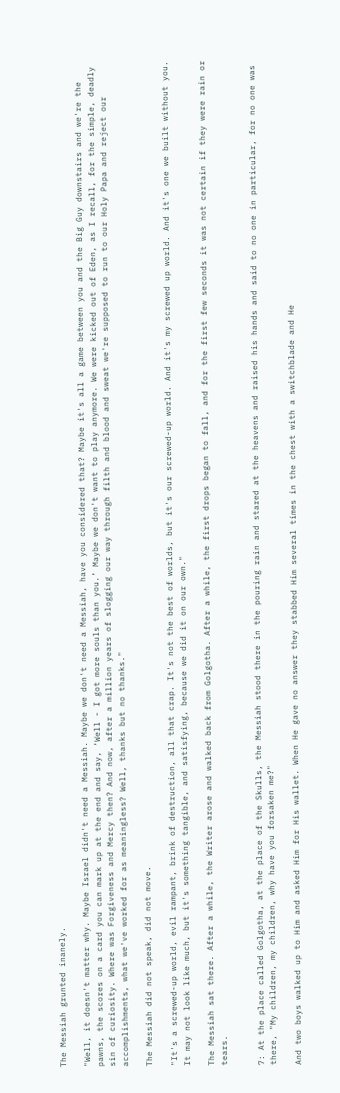The Messiah grunted inanely.

"Well, it doesn't matter why. Maybe Israel didn't need a Messiah. Maybe we don't need a Messiah, have you considered that? Maybe it's all a game between you and the Big Guy downstairs and we're the pawns, the scores on a card you can mark up at the end and say, ‘Well - I got more souls than you.’ Maybe we don't want to play anymore. We were kicked out of Eden, as I recall, for the simple, deadly sin of curiosity. Where was Forgiveness and Mercy then? And now, after a million years of slogging our way through filth and blood and sweat we're supposed to run to our Holy Papa and reject our accomplishments, what we've worked for as meaningless? Well, thanks but no thanks."

The Messiah did not speak, did not move.

"It's a screwed-up world, evil rampant, brink of destruction, all that crap. It's not the best of worlds, but it's our screwed-up world. And it's my screwed up world. And it's one we built without you. It may not look like much, but it's something tangible, and satisfying, because we did it on our own."

The Messiah sat there. After a while, the Writer arose and walked back from Golgotha. After a while, the first drops began to fall, and for the first few seconds it was not certain if they were rain or tears.


7: At the place called Golgotha, at the place of the Skulls, the Messiah stood there in the pouring rain and stared at the heavens and raised his hands and said to no one in particular, for no one was there, "My children, my children, why have you forsaken me?"

And two boys walked up to Him and asked Him for His wallet. When He gave no answer they stabbed Him several times in the chest with a switchblade and He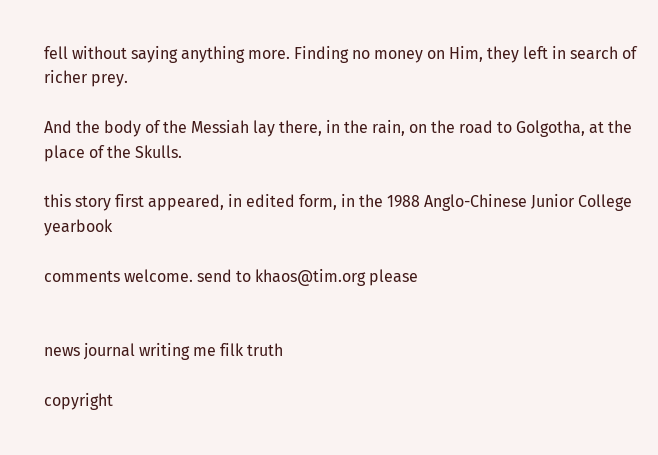fell without saying anything more. Finding no money on Him, they left in search of richer prey.

And the body of the Messiah lay there, in the rain, on the road to Golgotha, at the place of the Skulls.

this story first appeared, in edited form, in the 1988 Anglo-Chinese Junior College yearbook

comments welcome. send to khaos@tim.org please


news journal writing me filk truth

copyright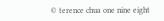© terence chua one nine eight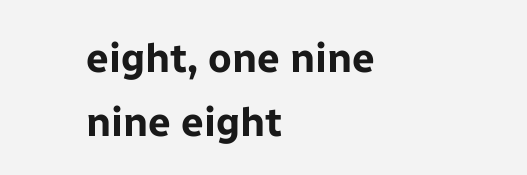eight, one nine nine eight